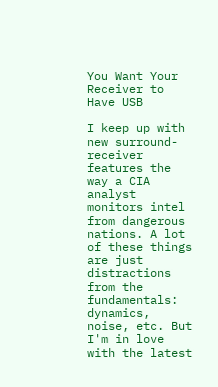You Want Your Receiver to Have USB

I keep up with new surround-receiver features the way a CIA analyst monitors intel from dangerous nations. A lot of these things are just distractions from the fundamentals: dynamics, noise, etc. But I'm in love with the latest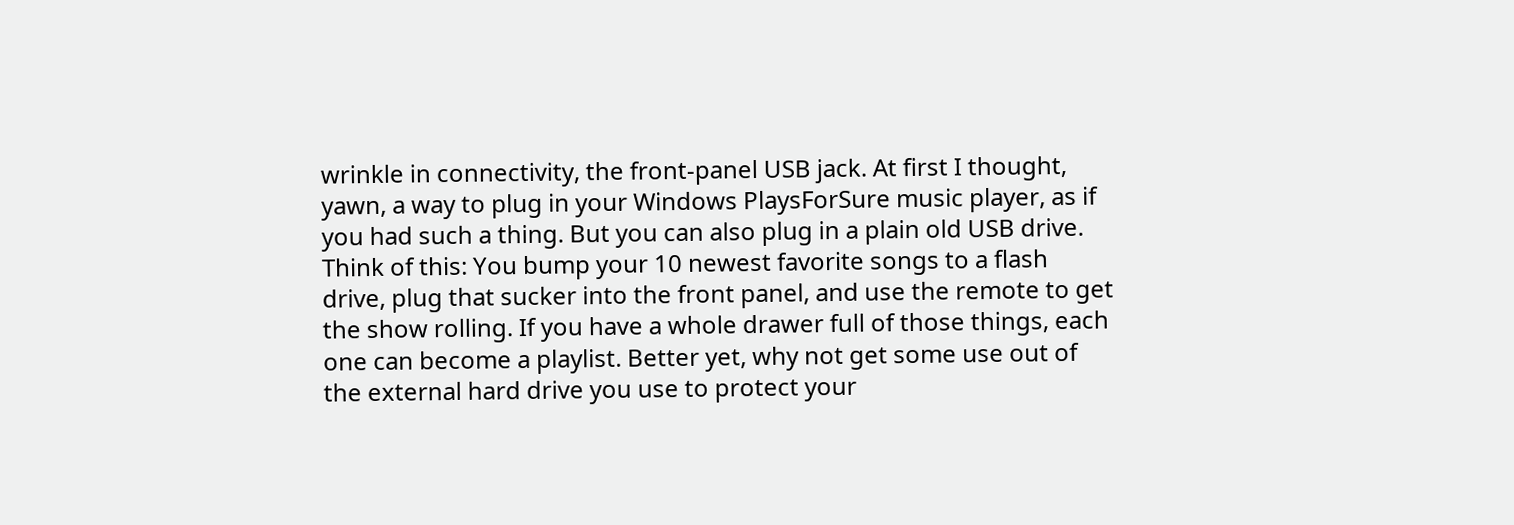wrinkle in connectivity, the front-panel USB jack. At first I thought, yawn, a way to plug in your Windows PlaysForSure music player, as if you had such a thing. But you can also plug in a plain old USB drive. Think of this: You bump your 10 newest favorite songs to a flash drive, plug that sucker into the front panel, and use the remote to get the show rolling. If you have a whole drawer full of those things, each one can become a playlist. Better yet, why not get some use out of the external hard drive you use to protect your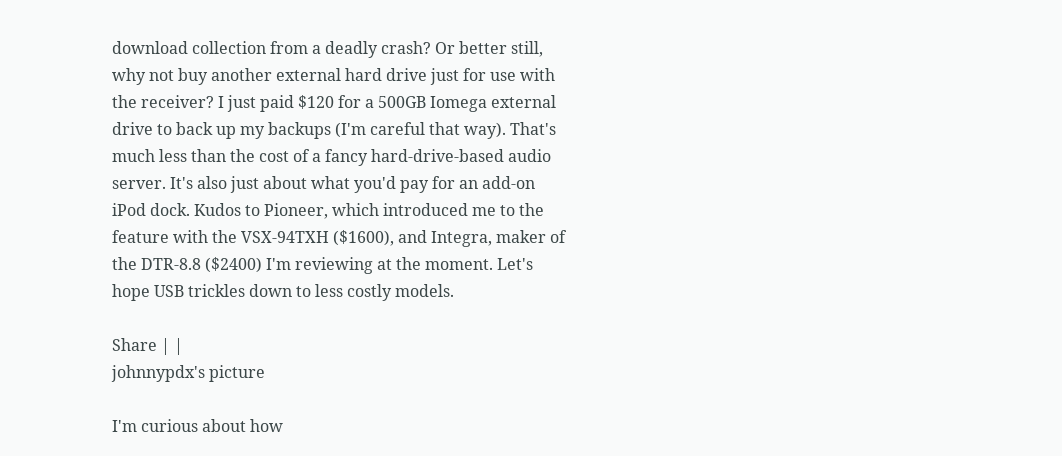download collection from a deadly crash? Or better still, why not buy another external hard drive just for use with the receiver? I just paid $120 for a 500GB Iomega external drive to back up my backups (I'm careful that way). That's much less than the cost of a fancy hard-drive-based audio server. It's also just about what you'd pay for an add-on iPod dock. Kudos to Pioneer, which introduced me to the feature with the VSX-94TXH ($1600), and Integra, maker of the DTR-8.8 ($2400) I'm reviewing at the moment. Let's hope USB trickles down to less costly models.

Share | |
johnnypdx's picture

I'm curious about how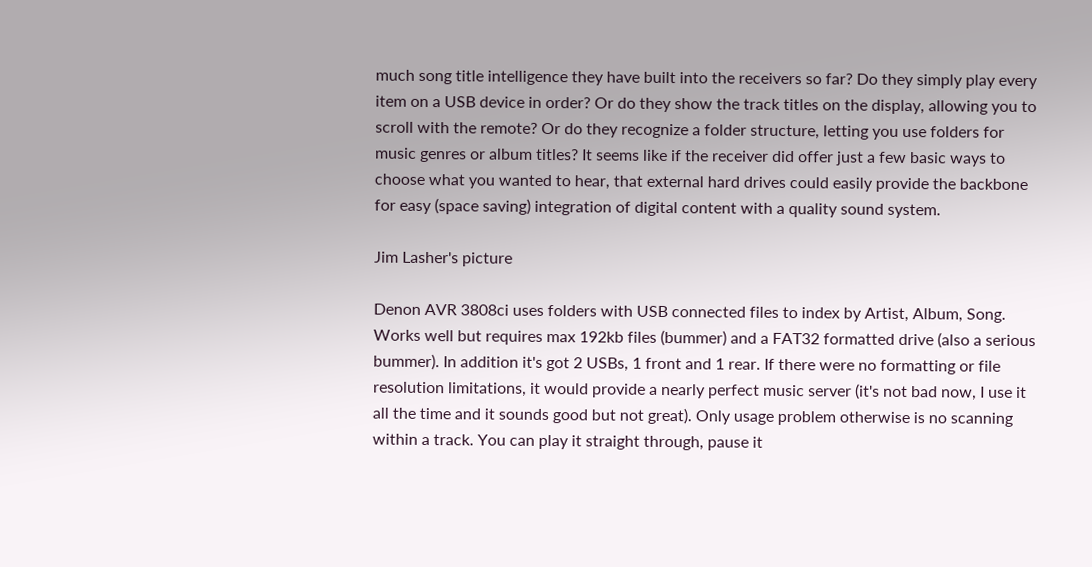much song title intelligence they have built into the receivers so far? Do they simply play every item on a USB device in order? Or do they show the track titles on the display, allowing you to scroll with the remote? Or do they recognize a folder structure, letting you use folders for music genres or album titles? It seems like if the receiver did offer just a few basic ways to choose what you wanted to hear, that external hard drives could easily provide the backbone for easy (space saving) integration of digital content with a quality sound system.

Jim Lasher's picture

Denon AVR 3808ci uses folders with USB connected files to index by Artist, Album, Song. Works well but requires max 192kb files (bummer) and a FAT32 formatted drive (also a serious bummer). In addition it's got 2 USBs, 1 front and 1 rear. If there were no formatting or file resolution limitations, it would provide a nearly perfect music server (it's not bad now, I use it all the time and it sounds good but not great). Only usage problem otherwise is no scanning within a track. You can play it straight through, pause it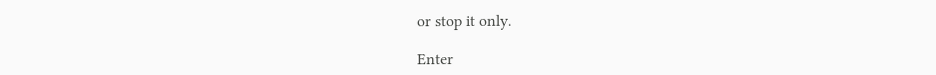or stop it only.

Enter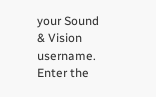your Sound & Vision username.
Enter the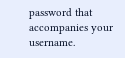password that accompanies your username.